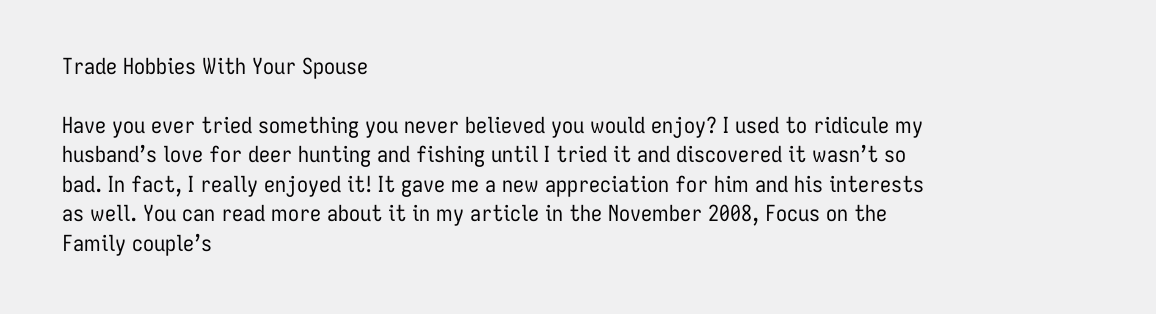Trade Hobbies With Your Spouse

Have you ever tried something you never believed you would enjoy? I used to ridicule my husband’s love for deer hunting and fishing until I tried it and discovered it wasn’t so bad. In fact, I really enjoyed it! It gave me a new appreciation for him and his interests as well. You can read more about it in my article in the November 2008, Focus on the Family couple’s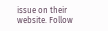issue on their website. Follow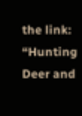the link: “Hunting Deer and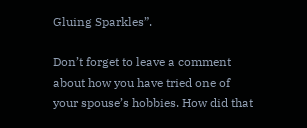Gluing Sparkles”.

Don’t forget to leave a comment about how you have tried one of your spouse’s hobbies. How did that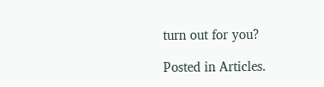turn out for you?

Posted in Articles.